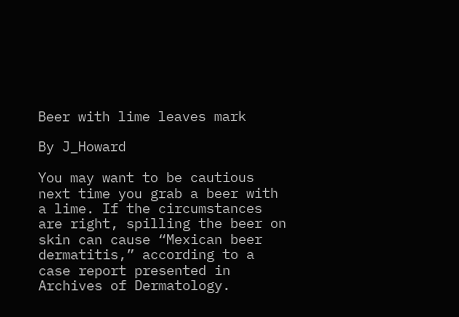Beer with lime leaves mark

By J_Howard

You may want to be cautious next time you grab a beer with a lime. If the circumstances are right, spilling the beer on skin can cause “Mexican beer dermatitis,” according to a case report presented in Archives of Dermatology.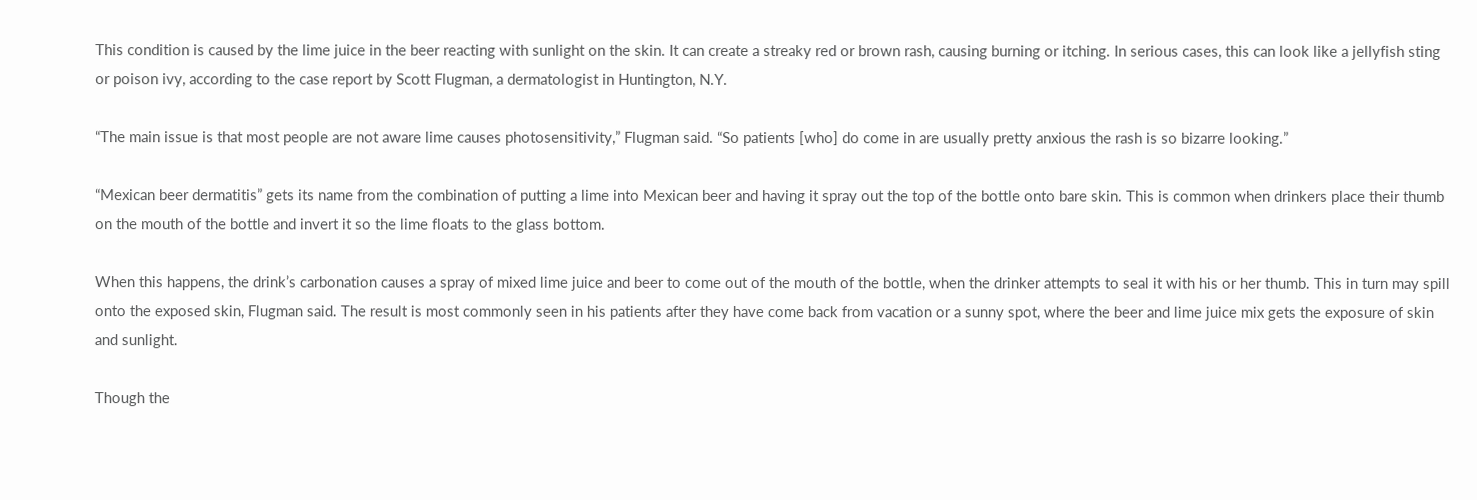This condition is caused by the lime juice in the beer reacting with sunlight on the skin. It can create a streaky red or brown rash, causing burning or itching. In serious cases, this can look like a jellyfish sting or poison ivy, according to the case report by Scott Flugman, a dermatologist in Huntington, N.Y.

“The main issue is that most people are not aware lime causes photosensitivity,” Flugman said. “So patients [who] do come in are usually pretty anxious the rash is so bizarre looking.”

“Mexican beer dermatitis” gets its name from the combination of putting a lime into Mexican beer and having it spray out the top of the bottle onto bare skin. This is common when drinkers place their thumb on the mouth of the bottle and invert it so the lime floats to the glass bottom.

When this happens, the drink’s carbonation causes a spray of mixed lime juice and beer to come out of the mouth of the bottle, when the drinker attempts to seal it with his or her thumb. This in turn may spill onto the exposed skin, Flugman said. The result is most commonly seen in his patients after they have come back from vacation or a sunny spot, where the beer and lime juice mix gets the exposure of skin and sunlight.

Though the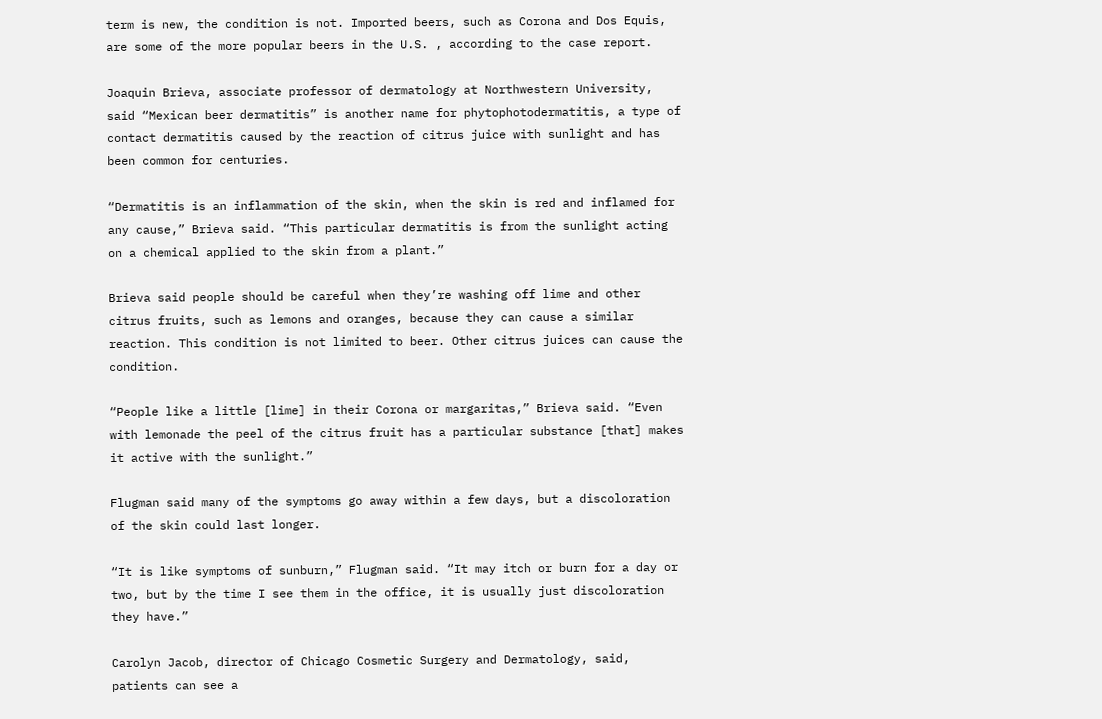term is new, the condition is not. Imported beers, such as Corona and Dos Equis, are some of the more popular beers in the U.S. , according to the case report.

Joaquin Brieva, associate professor of dermatology at Northwestern University, said “Mexican beer dermatitis” is another name for phytophotodermatitis, a type of contact dermatitis caused by the reaction of citrus juice with sunlight and has been common for centuries.

“Dermatitis is an inflammation of the skin, when the skin is red and inflamed for any cause,” Brieva said. “This particular dermatitis is from the sunlight acting on a chemical applied to the skin from a plant.”

Brieva said people should be careful when they’re washing off lime and other citrus fruits, such as lemons and oranges, because they can cause a similar reaction. This condition is not limited to beer. Other citrus juices can cause the condition.

“People like a little [lime] in their Corona or margaritas,” Brieva said. “Even with lemonade the peel of the citrus fruit has a particular substance [that] makes it active with the sunlight.”

Flugman said many of the symptoms go away within a few days, but a discoloration of the skin could last longer.

“It is like symptoms of sunburn,” Flugman said. “It may itch or burn for a day or two, but by the time I see them in the office, it is usually just discoloration they have.”

Carolyn Jacob, director of Chicago Cosmetic Surgery and Dermatology, said, patients can see a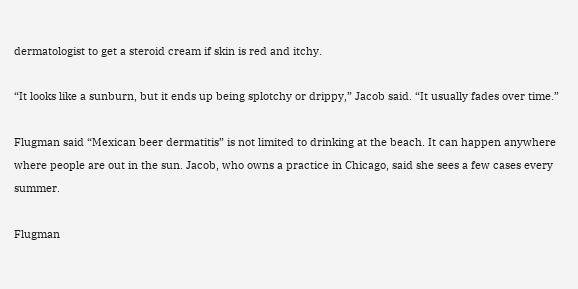dermatologist to get a steroid cream if skin is red and itchy.

“It looks like a sunburn, but it ends up being splotchy or drippy,” Jacob said. “It usually fades over time.”

Flugman said “Mexican beer dermatitis” is not limited to drinking at the beach. It can happen anywhere where people are out in the sun. Jacob, who owns a practice in Chicago, said she sees a few cases every summer.

Flugman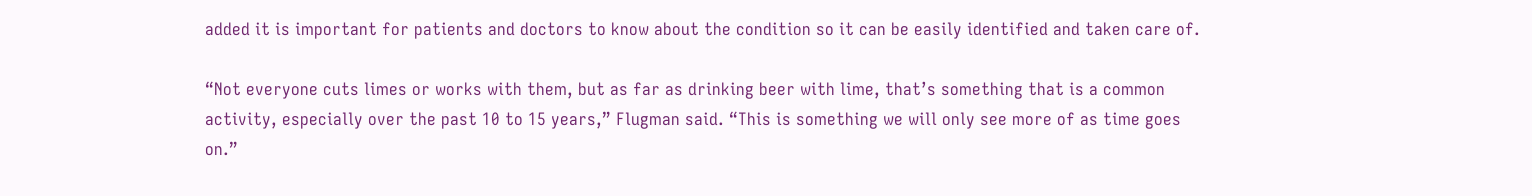added it is important for patients and doctors to know about the condition so it can be easily identified and taken care of.

“Not everyone cuts limes or works with them, but as far as drinking beer with lime, that’s something that is a common activity, especially over the past 10 to 15 years,” Flugman said. “This is something we will only see more of as time goes on.”